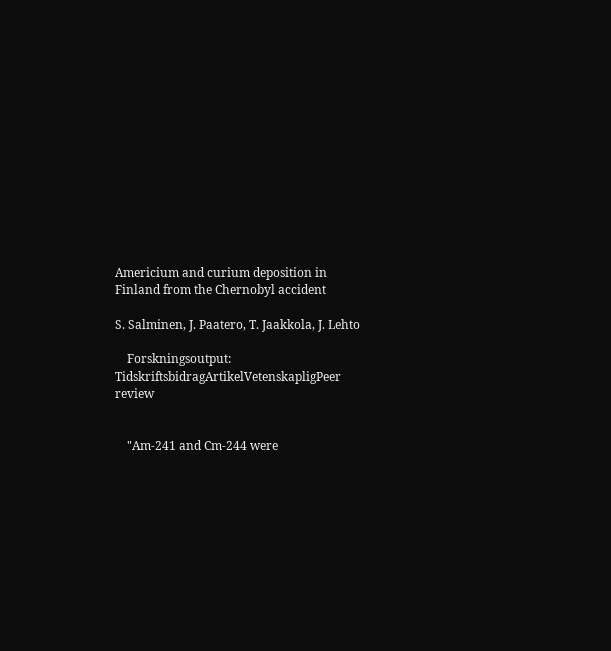Americium and curium deposition in Finland from the Chernobyl accident

S. Salminen, J. Paatero, T. Jaakkola, J. Lehto

    Forskningsoutput: TidskriftsbidragArtikelVetenskapligPeer review


    "Am-241 and Cm-244 were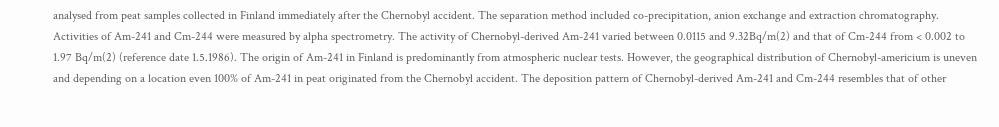analysed from peat samples collected in Finland immediately after the Chernobyl accident. The separation method included co-precipitation, anion exchange and extraction chromatography. Activities of Am-241 and Cm-244 were measured by alpha spectrometry. The activity of Chernobyl-derived Am-241 varied between 0.0115 and 9.32Bq/m(2) and that of Cm-244 from < 0.002 to 1.97 Bq/m(2) (reference date 1.5.1986). The origin of Am-241 in Finland is predominantly from atmospheric nuclear tests. However, the geographical distribution of Chernobyl-americium is uneven and depending on a location even 100% of Am-241 in peat originated from the Chernobyl accident. The deposition pattern of Chernobyl-derived Am-241 and Cm-244 resembles that of other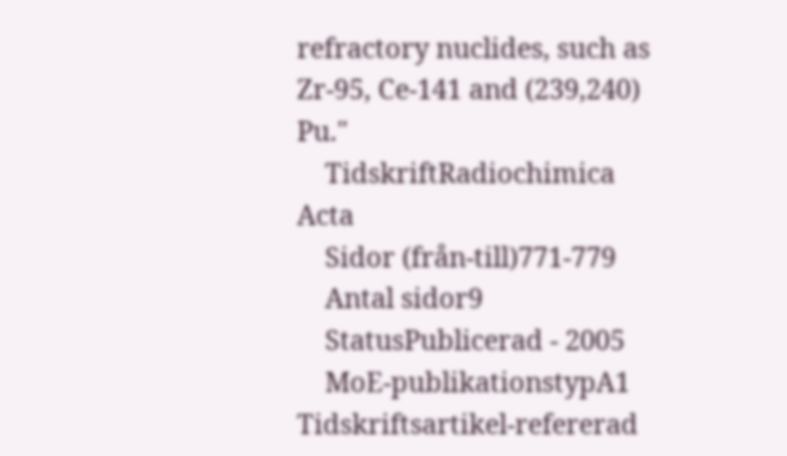refractory nuclides, such as Zr-95, Ce-141 and (239,240) Pu."
    TidskriftRadiochimica Acta
    Sidor (från-till)771-779
    Antal sidor9
    StatusPublicerad - 2005
    MoE-publikationstypA1 Tidskriftsartikel-refererad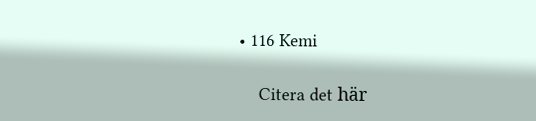• 116 Kemi

    Citera det här